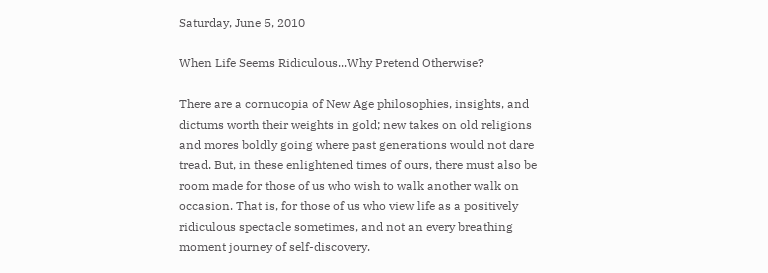Saturday, June 5, 2010

When Life Seems Ridiculous...Why Pretend Otherwise?

There are a cornucopia of New Age philosophies, insights, and dictums worth their weights in gold; new takes on old religions and mores boldly going where past generations would not dare tread. But, in these enlightened times of ours, there must also be room made for those of us who wish to walk another walk on occasion. That is, for those of us who view life as a positively ridiculous spectacle sometimes, and not an every breathing moment journey of self-discovery.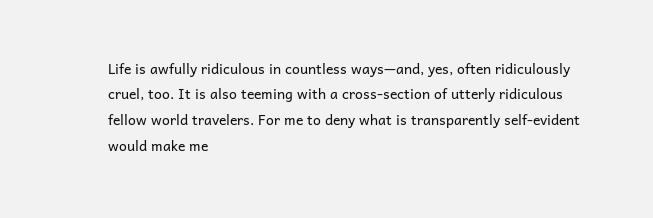Life is awfully ridiculous in countless ways—and, yes, often ridiculously cruel, too. It is also teeming with a cross-section of utterly ridiculous fellow world travelers. For me to deny what is transparently self-evident would make me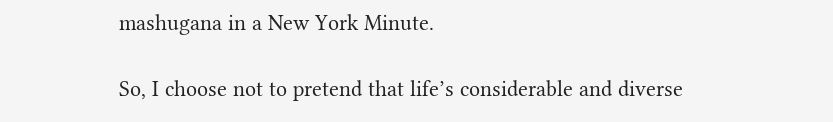mashugana in a New York Minute.

So, I choose not to pretend that life’s considerable and diverse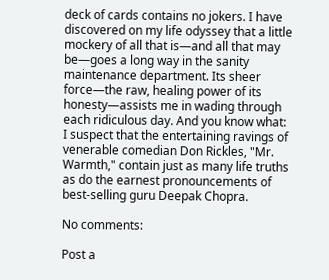deck of cards contains no jokers. I have discovered on my life odyssey that a little mockery of all that is—and all that may be—goes a long way in the sanity maintenance department. Its sheer force—the raw, healing power of its honesty—assists me in wading through each ridiculous day. And you know what: I suspect that the entertaining ravings of venerable comedian Don Rickles, "Mr. Warmth," contain just as many life truths as do the earnest pronouncements of best-selling guru Deepak Chopra.

No comments:

Post a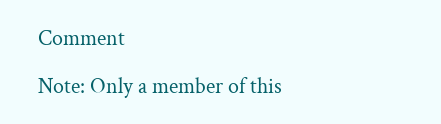Comment

Note: Only a member of this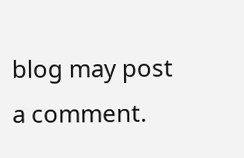blog may post a comment.